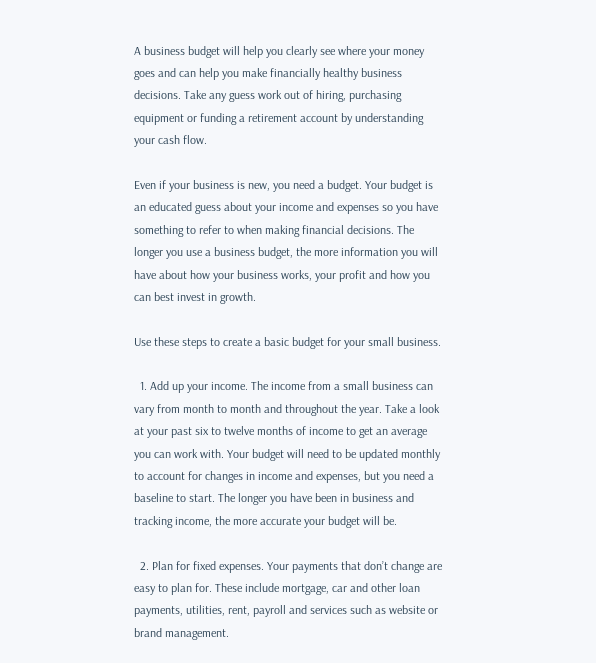A business budget will help you clearly see where your money goes and can help you make financially healthy business decisions. Take any guess work out of hiring, purchasing equipment or funding a retirement account by understanding your cash flow.

Even if your business is new, you need a budget. Your budget is an educated guess about your income and expenses so you have something to refer to when making financial decisions. The longer you use a business budget, the more information you will have about how your business works, your profit and how you can best invest in growth.

Use these steps to create a basic budget for your small business.

  1. Add up your income. The income from a small business can vary from month to month and throughout the year. Take a look at your past six to twelve months of income to get an average you can work with. Your budget will need to be updated monthly to account for changes in income and expenses, but you need a baseline to start. The longer you have been in business and tracking income, the more accurate your budget will be.

  2. Plan for fixed expenses. Your payments that don’t change are easy to plan for. These include mortgage, car and other loan payments, utilities, rent, payroll and services such as website or brand management.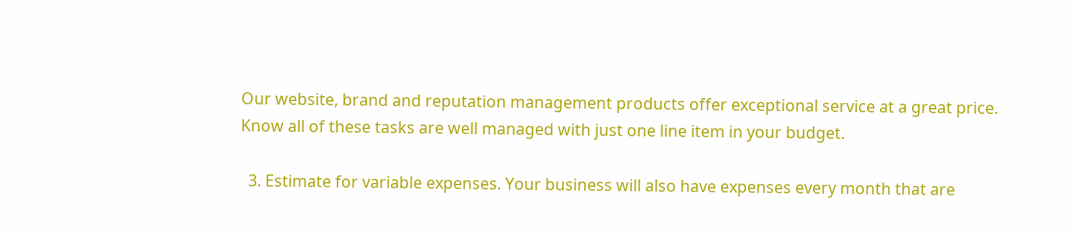Our website, brand and reputation management products offer exceptional service at a great price. Know all of these tasks are well managed with just one line item in your budget.

  3. Estimate for variable expenses. Your business will also have expenses every month that are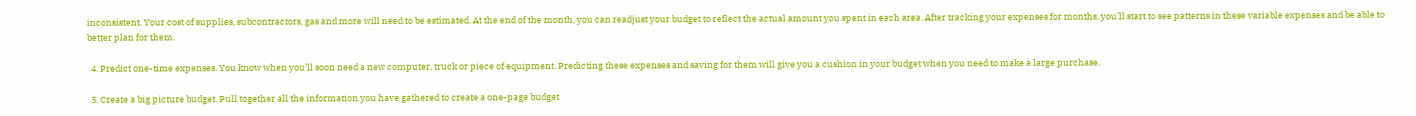inconsistent. Your cost of supplies, subcontractors, gas and more will need to be estimated. At the end of the month, you can readjust your budget to reflect the actual amount you spent in each area. After tracking your expenses for months, you’ll start to see patterns in these variable expenses and be able to better plan for them.

  4. Predict one-time expenses. You know when you’ll soon need a new computer, truck or piece of equipment. Predicting these expenses and saving for them will give you a cushion in your budget when you need to make a large purchase.

  5. Create a big picture budget. Pull together all the information you have gathered to create a one-page budget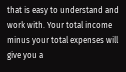that is easy to understand and work with. Your total income minus your total expenses will give you a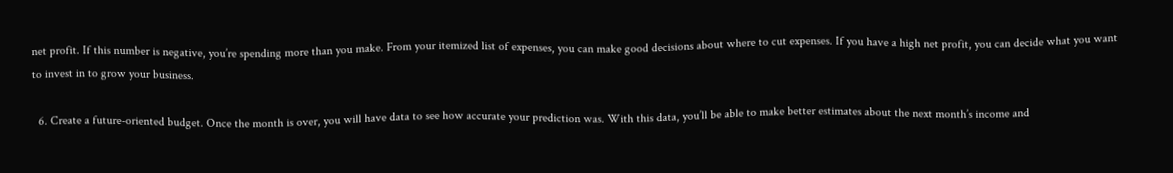net profit. If this number is negative, you’re spending more than you make. From your itemized list of expenses, you can make good decisions about where to cut expenses. If you have a high net profit, you can decide what you want to invest in to grow your business.

  6. Create a future-oriented budget. Once the month is over, you will have data to see how accurate your prediction was. With this data, you’ll be able to make better estimates about the next month’s income and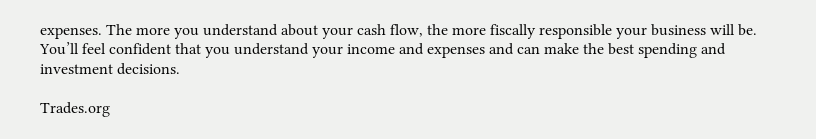expenses. The more you understand about your cash flow, the more fiscally responsible your business will be. You’ll feel confident that you understand your income and expenses and can make the best spending and investment decisions.

Trades.org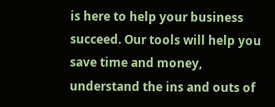is here to help your business succeed. Our tools will help you save time and money, understand the ins and outs of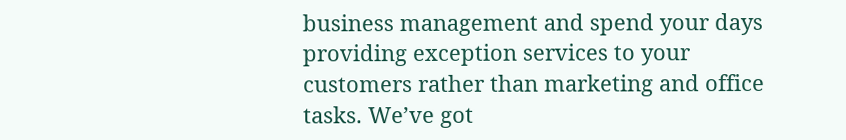business management and spend your days providing exception services to your customers rather than marketing and office tasks. We’ve got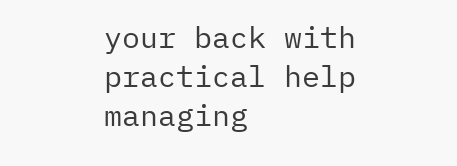your back with practical help managing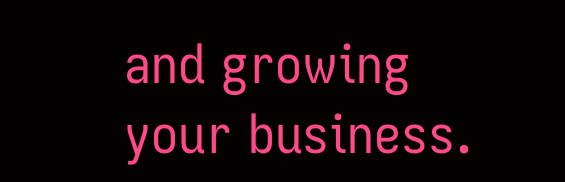and growing your business.